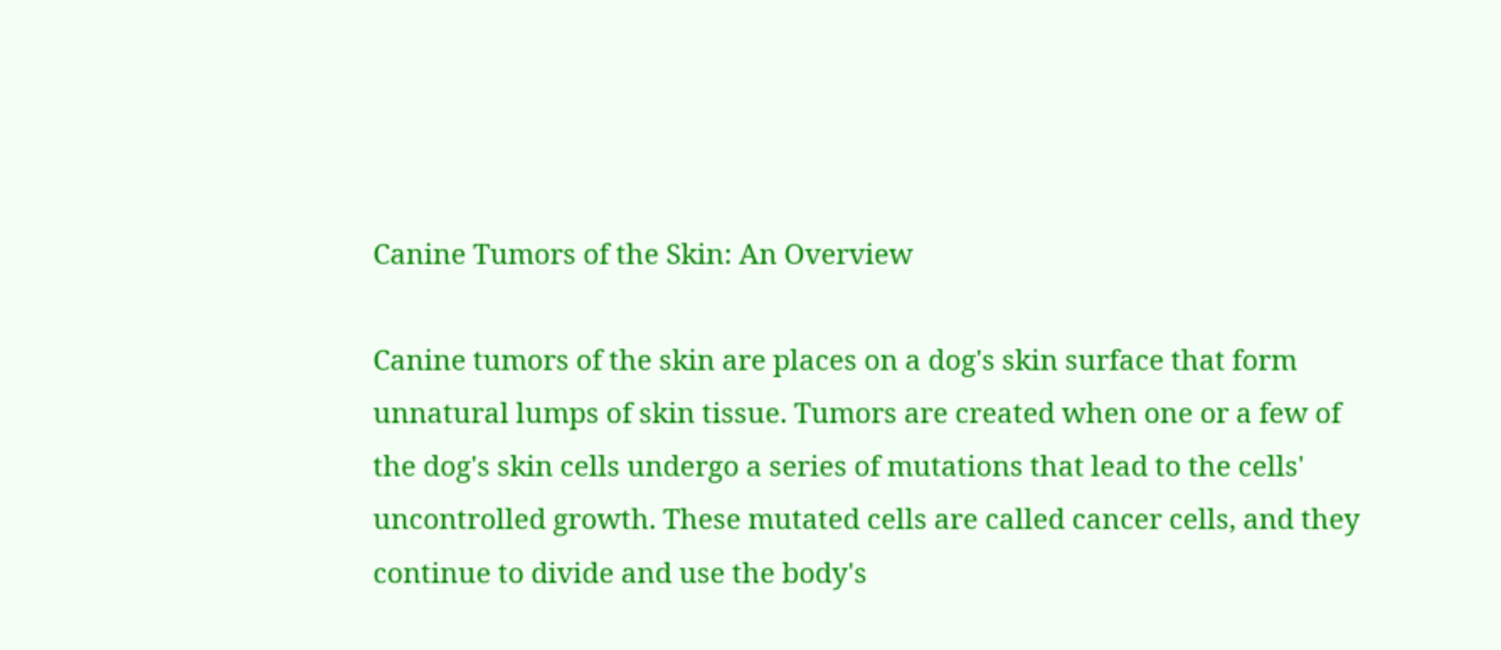Canine Tumors of the Skin: An Overview

Canine tumors of the skin are places on a dog's skin surface that form unnatural lumps of skin tissue. Tumors are created when one or a few of the dog's skin cells undergo a series of mutations that lead to the cells' uncontrolled growth. These mutated cells are called cancer cells, and they continue to divide and use the body's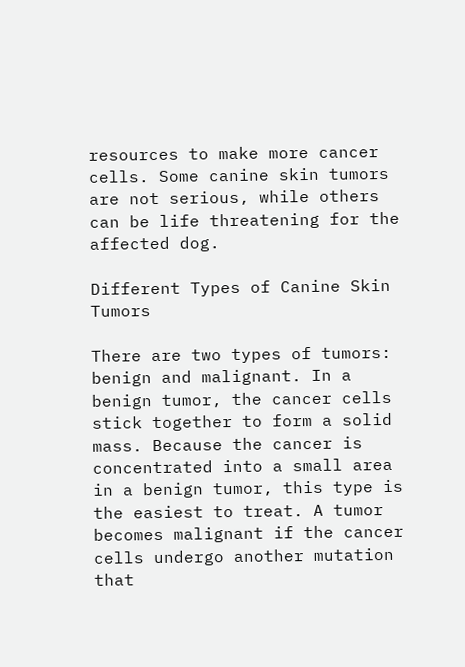resources to make more cancer cells. Some canine skin tumors are not serious, while others can be life threatening for the affected dog.

Different Types of Canine Skin Tumors

There are two types of tumors: benign and malignant. In a benign tumor, the cancer cells stick together to form a solid mass. Because the cancer is concentrated into a small area in a benign tumor, this type is the easiest to treat. A tumor becomes malignant if the cancer cells undergo another mutation that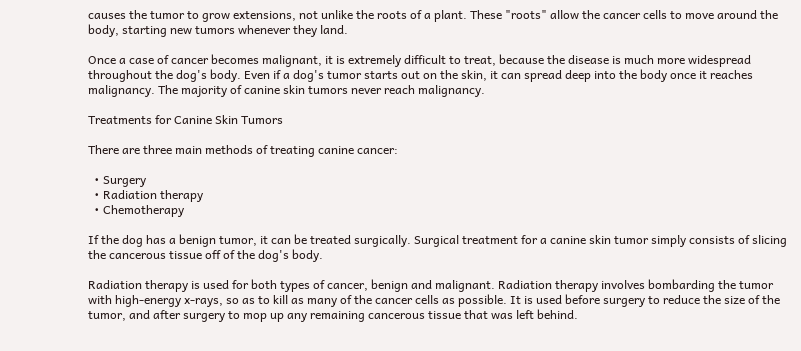causes the tumor to grow extensions, not unlike the roots of a plant. These "roots" allow the cancer cells to move around the body, starting new tumors whenever they land.

Once a case of cancer becomes malignant, it is extremely difficult to treat, because the disease is much more widespread throughout the dog's body. Even if a dog's tumor starts out on the skin, it can spread deep into the body once it reaches malignancy. The majority of canine skin tumors never reach malignancy.

Treatments for Canine Skin Tumors

There are three main methods of treating canine cancer:

  • Surgery
  • Radiation therapy
  • Chemotherapy

If the dog has a benign tumor, it can be treated surgically. Surgical treatment for a canine skin tumor simply consists of slicing the cancerous tissue off of the dog's body.

Radiation therapy is used for both types of cancer, benign and malignant. Radiation therapy involves bombarding the tumor with high-energy x-rays, so as to kill as many of the cancer cells as possible. It is used before surgery to reduce the size of the tumor, and after surgery to mop up any remaining cancerous tissue that was left behind.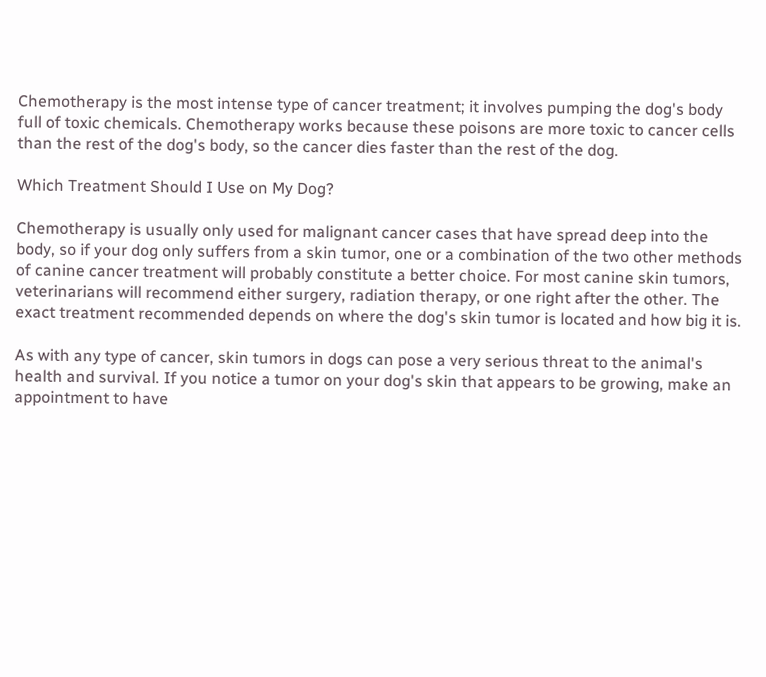Chemotherapy is the most intense type of cancer treatment; it involves pumping the dog's body full of toxic chemicals. Chemotherapy works because these poisons are more toxic to cancer cells than the rest of the dog's body, so the cancer dies faster than the rest of the dog.

Which Treatment Should I Use on My Dog?

Chemotherapy is usually only used for malignant cancer cases that have spread deep into the body, so if your dog only suffers from a skin tumor, one or a combination of the two other methods of canine cancer treatment will probably constitute a better choice. For most canine skin tumors, veterinarians will recommend either surgery, radiation therapy, or one right after the other. The exact treatment recommended depends on where the dog's skin tumor is located and how big it is.

As with any type of cancer, skin tumors in dogs can pose a very serious threat to the animal's health and survival. If you notice a tumor on your dog's skin that appears to be growing, make an appointment to have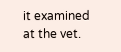it examined at the vet.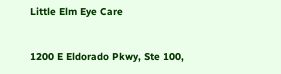Little Elm Eye Care


1200 E Eldorado Pkwy, Ste 100,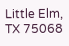Little Elm, TX 75068